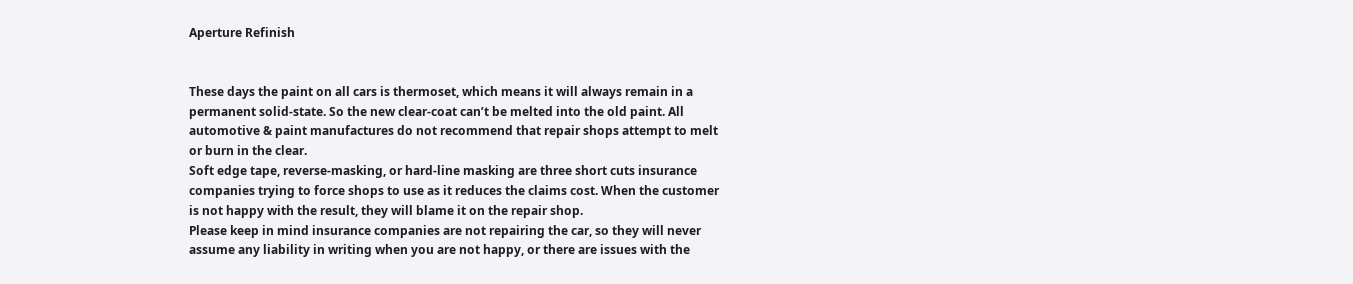Aperture Refinish


These days the paint on all cars is thermoset, which means it will always remain in a permanent solid-state. So the new clear-coat can’t be melted into the old paint. All automotive & paint manufactures do not recommend that repair shops attempt to melt or burn in the clear.
Soft edge tape, reverse-masking, or hard-line masking are three short cuts insurance companies trying to force shops to use as it reduces the claims cost. When the customer is not happy with the result, they will blame it on the repair shop.
Please keep in mind insurance companies are not repairing the car, so they will never assume any liability in writing when you are not happy, or there are issues with the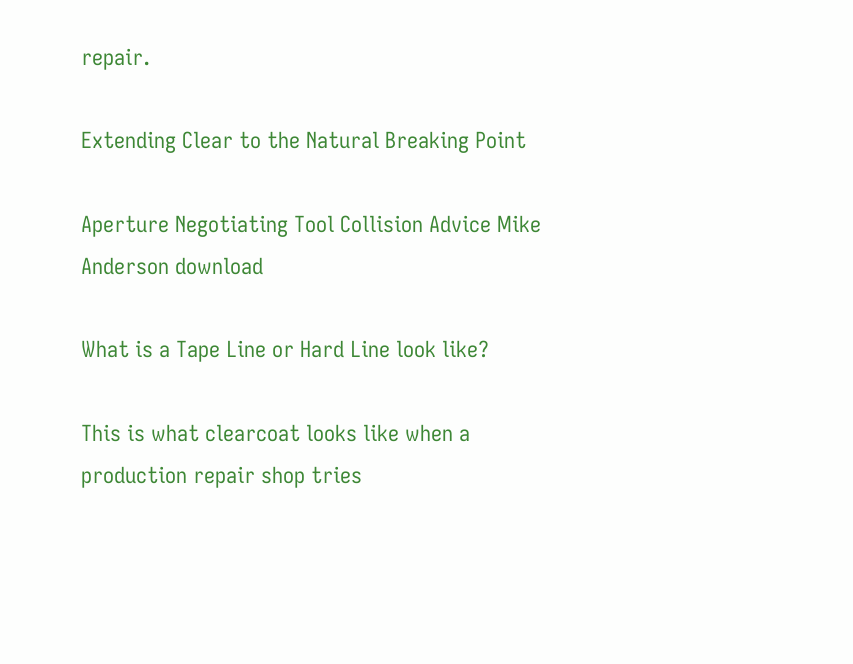repair.

Extending Clear to the Natural Breaking Point

Aperture Negotiating Tool Collision Advice Mike Anderson download

What is a Tape Line or Hard Line look like?

This is what clearcoat looks like when a production repair shop tries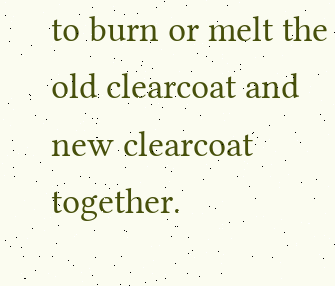to burn or melt the old clearcoat and new clearcoat together.